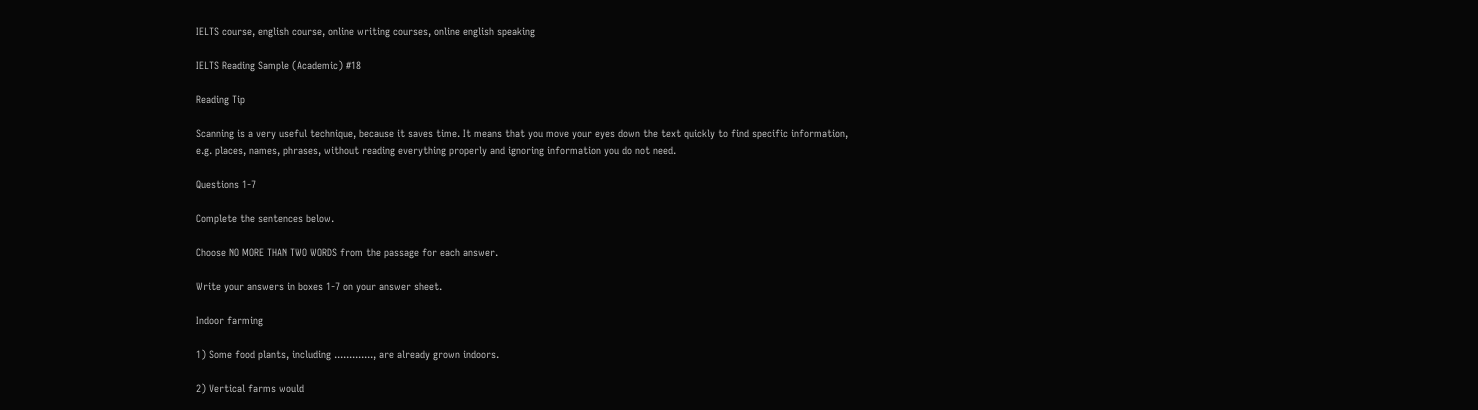IELTS course, english course, online writing courses, online english speaking

IELTS Reading Sample (Academic) #18

Reading Tip

Scanning is a very useful technique, because it saves time. It means that you move your eyes down the text quickly to find specific information, e.g. places, names, phrases, without reading everything properly and ignoring information you do not need.

Questions 1-7

Complete the sentences below.

Choose NO MORE THAN TWO WORDS from the passage for each answer.

Write your answers in boxes 1-7 on your answer sheet.

Indoor farming

1) Some food plants, including ............., are already grown indoors.

2) Vertical farms would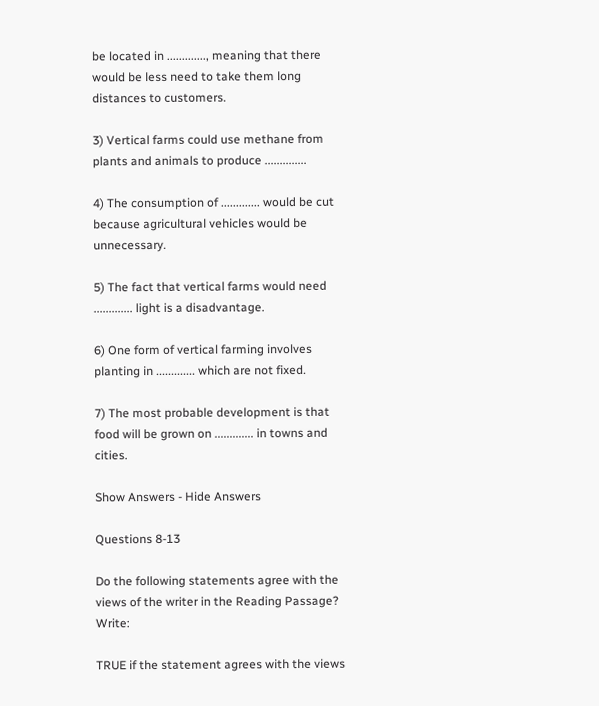be located in ............., meaning that there would be less need to take them long distances to customers.

3) Vertical farms could use methane from plants and animals to produce ..............

4) The consumption of ............. would be cut because agricultural vehicles would be unnecessary.

5) The fact that vertical farms would need ............. light is a disadvantage.

6) One form of vertical farming involves planting in ............. which are not fixed.

7) The most probable development is that food will be grown on ............. in towns and cities.

Show Answers - Hide Answers

Questions 8-13

Do the following statements agree with the views of the writer in the Reading Passage? Write:

TRUE if the statement agrees with the views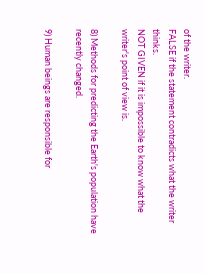of the writer.
FALSE if the statement contradicts what the writer thinks.
NOT GIVEN if it is impossible to know what the writer's point of view is.

8) Methods for predicting the Earth's population have recently changed.

9) Human beings are responsible for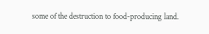some of the destruction to food-producing land.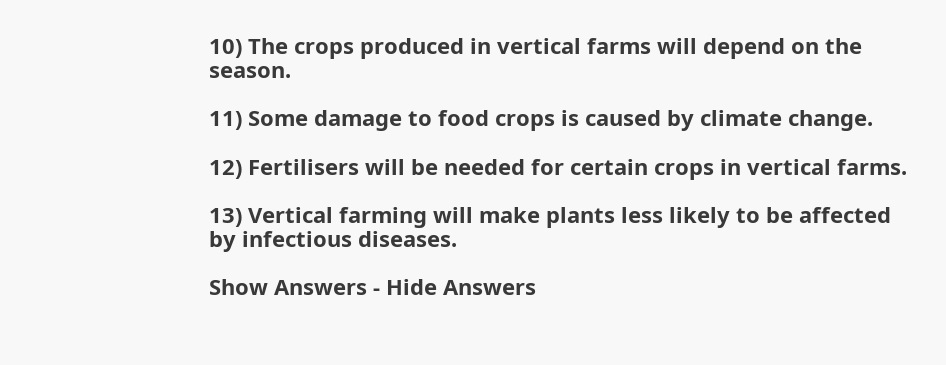10) The crops produced in vertical farms will depend on the season.

11) Some damage to food crops is caused by climate change.

12) Fertilisers will be needed for certain crops in vertical farms.

13) Vertical farming will make plants less likely to be affected by infectious diseases.

Show Answers - Hide Answers